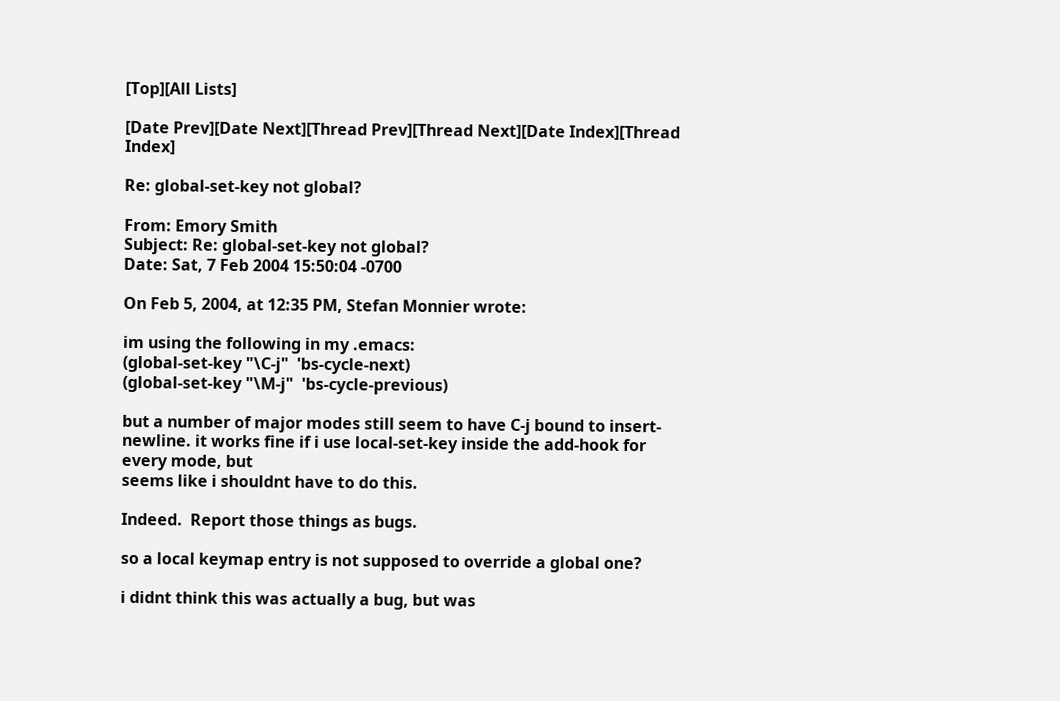[Top][All Lists]

[Date Prev][Date Next][Thread Prev][Thread Next][Date Index][Thread Index]

Re: global-set-key not global?

From: Emory Smith
Subject: Re: global-set-key not global?
Date: Sat, 7 Feb 2004 15:50:04 -0700

On Feb 5, 2004, at 12:35 PM, Stefan Monnier wrote:

im using the following in my .emacs:
(global-set-key "\C-j"  'bs-cycle-next)
(global-set-key "\M-j"  'bs-cycle-previous)

but a number of major modes still seem to have C-j bound to insert-newline. it works fine if i use local-set-key inside the add-hook for every mode, but
seems like i shouldnt have to do this.

Indeed.  Report those things as bugs.

so a local keymap entry is not supposed to override a global one?

i didnt think this was actually a bug, but was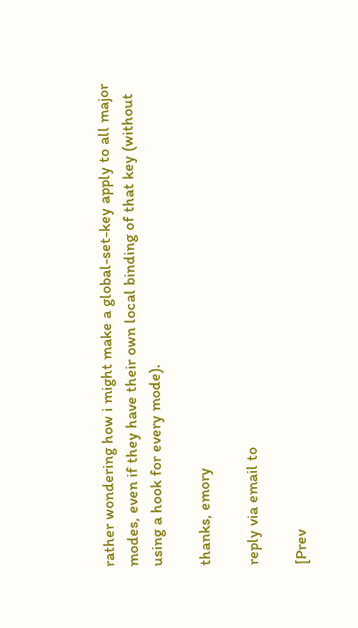rather wondering how i might make a global-set-key apply to all major modes, even if they have their own local binding of that key (without using a hook for every mode).

thanks, emory

reply via email to

[Prev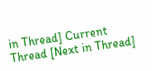in Thread] Current Thread [Next in Thread]